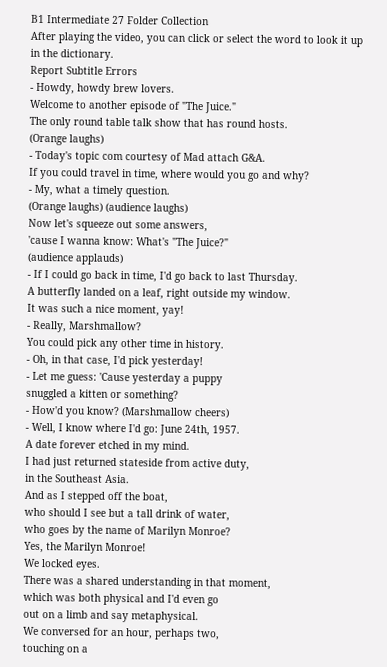B1 Intermediate 27 Folder Collection
After playing the video, you can click or select the word to look it up in the dictionary.
Report Subtitle Errors
- Howdy, howdy brew lovers.
Welcome to another episode of "The Juice."
The only round table talk show that has round hosts.
(Orange laughs)
- Today's topic com courtesy of Mad attach G&A.
If you could travel in time, where would you go and why?
- My, what a timely question.
(Orange laughs) (audience laughs)
Now let's squeeze out some answers,
'cause I wanna know: What's "The Juice?"
(audience applauds)
- If I could go back in time, I'd go back to last Thursday.
A butterfly landed on a leaf, right outside my window.
It was such a nice moment, yay!
- Really, Marshmallow?
You could pick any other time in history.
- Oh, in that case, I'd pick yesterday!
- Let me guess: 'Cause yesterday a puppy
snuggled a kitten or something?
- How'd you know? (Marshmallow cheers)
- Well, I know where I'd go: June 24th, 1957.
A date forever etched in my mind.
I had just returned stateside from active duty,
in the Southeast Asia.
And as I stepped off the boat,
who should I see but a tall drink of water,
who goes by the name of Marilyn Monroe?
Yes, the Marilyn Monroe!
We locked eyes.
There was a shared understanding in that moment,
which was both physical and I'd even go
out on a limb and say metaphysical.
We conversed for an hour, perhaps two,
touching on a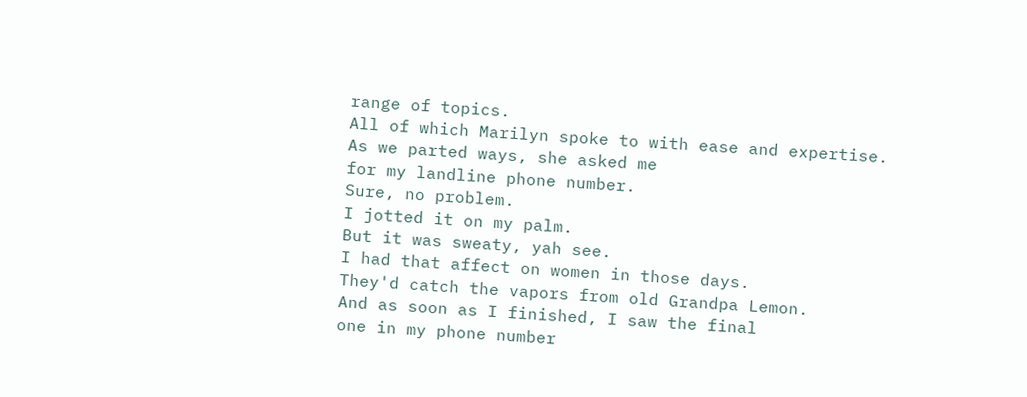range of topics.
All of which Marilyn spoke to with ease and expertise.
As we parted ways, she asked me
for my landline phone number.
Sure, no problem.
I jotted it on my palm.
But it was sweaty, yah see.
I had that affect on women in those days.
They'd catch the vapors from old Grandpa Lemon.
And as soon as I finished, I saw the final
one in my phone number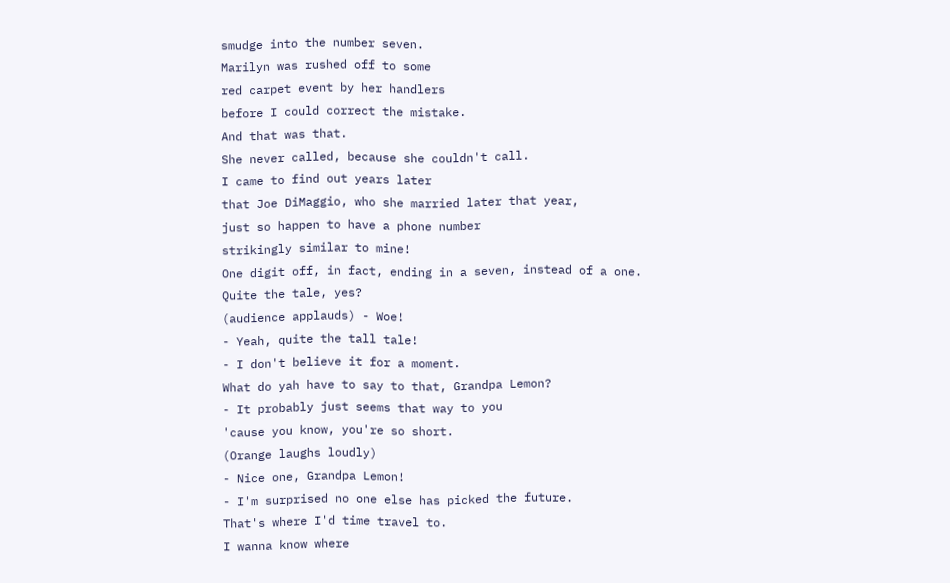smudge into the number seven.
Marilyn was rushed off to some
red carpet event by her handlers
before I could correct the mistake.
And that was that.
She never called, because she couldn't call.
I came to find out years later
that Joe DiMaggio, who she married later that year,
just so happen to have a phone number
strikingly similar to mine!
One digit off, in fact, ending in a seven, instead of a one.
Quite the tale, yes?
(audience applauds) - Woe!
- Yeah, quite the tall tale!
- I don't believe it for a moment.
What do yah have to say to that, Grandpa Lemon?
- It probably just seems that way to you
'cause you know, you're so short.
(Orange laughs loudly)
- Nice one, Grandpa Lemon!
- I'm surprised no one else has picked the future.
That's where I'd time travel to.
I wanna know where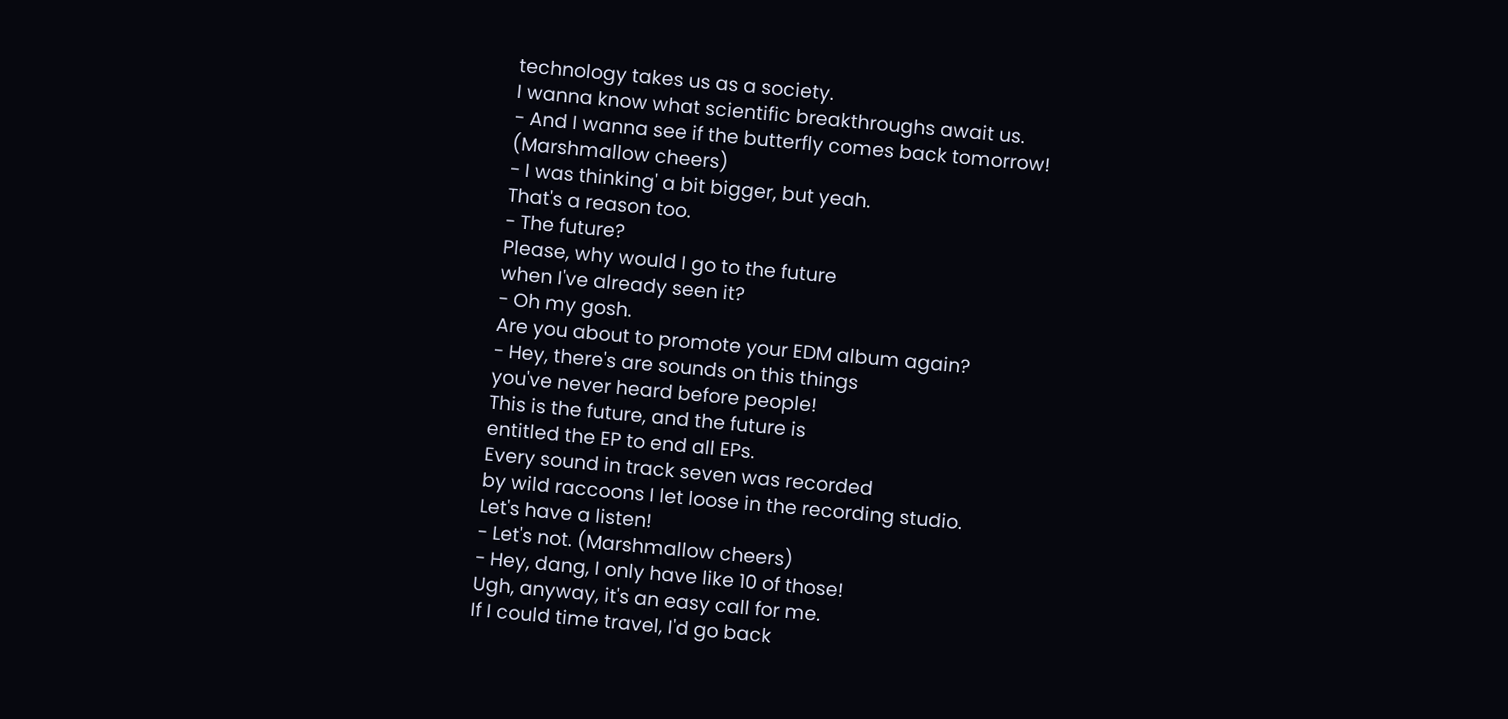technology takes us as a society.
I wanna know what scientific breakthroughs await us.
- And I wanna see if the butterfly comes back tomorrow!
(Marshmallow cheers)
- I was thinking' a bit bigger, but yeah.
That's a reason too.
- The future?
Please, why would I go to the future
when I've already seen it?
- Oh my gosh.
Are you about to promote your EDM album again?
- Hey, there's are sounds on this things
you've never heard before people!
This is the future, and the future is
entitled the EP to end all EPs.
Every sound in track seven was recorded
by wild raccoons I let loose in the recording studio.
Let's have a listen!
- Let's not. (Marshmallow cheers)
- Hey, dang, I only have like 10 of those!
Ugh, anyway, it's an easy call for me.
If I could time travel, I'd go back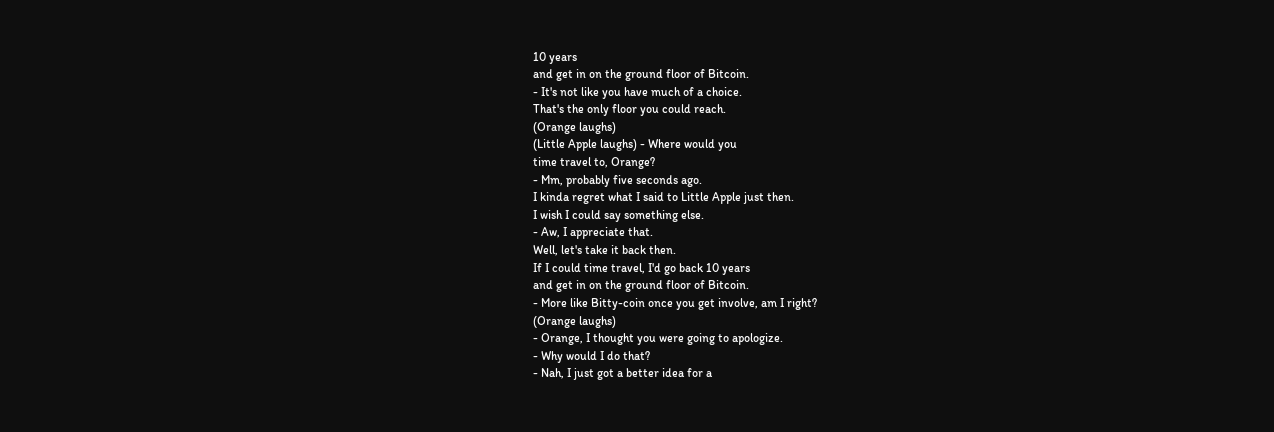10 years
and get in on the ground floor of Bitcoin.
- It's not like you have much of a choice.
That's the only floor you could reach.
(Orange laughs)
(Little Apple laughs) - Where would you
time travel to, Orange?
- Mm, probably five seconds ago.
I kinda regret what I said to Little Apple just then.
I wish I could say something else.
- Aw, I appreciate that.
Well, let's take it back then.
If I could time travel, I'd go back 10 years
and get in on the ground floor of Bitcoin.
- More like Bitty-coin once you get involve, am I right?
(Orange laughs)
- Orange, I thought you were going to apologize.
- Why would I do that?
- Nah, I just got a better idea for a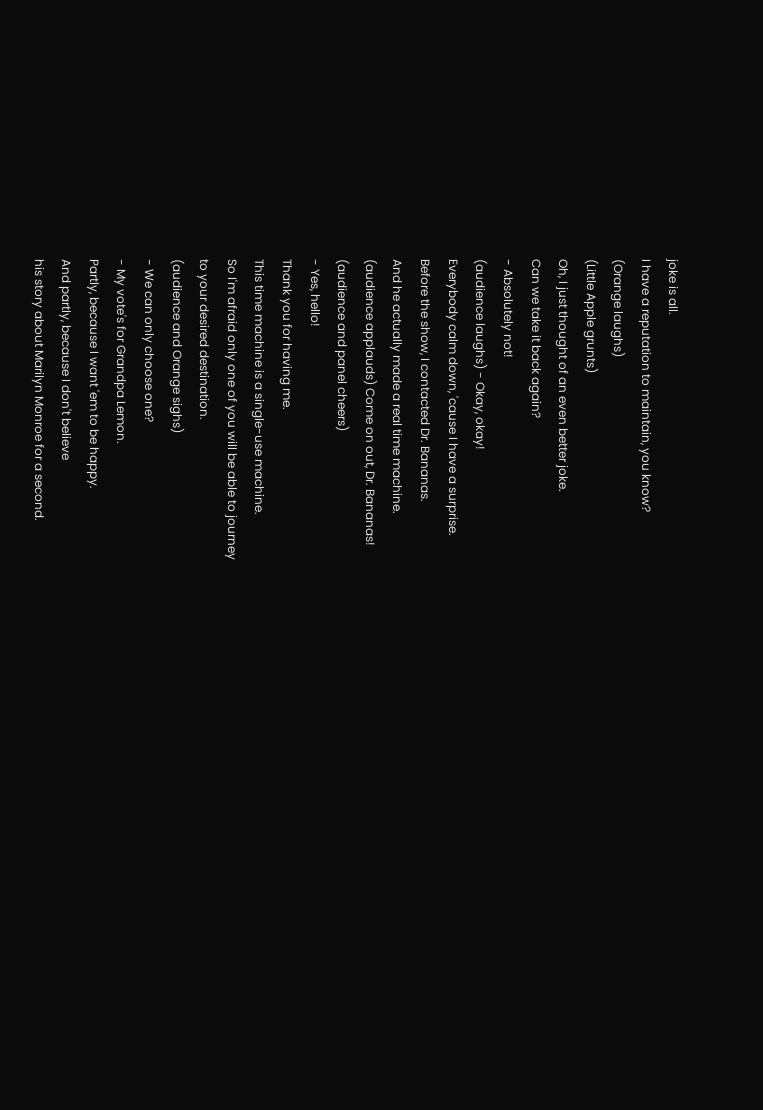joke is all.
I have a reputation to maintain, you know?
(Orange laughs)
(Little Apple grunts)
Oh, I just thought of an even better joke.
Can we take it back again?
- Absolutely not!
(audience laughs) - Okay, okay!
Everybody calm down, 'cause I have a surprise.
Before the show, I contacted Dr. Bananas.
And he actually made a real time machine.
(audience applauds) Come on out, Dr. Bananas!
(audience and panel cheers)
- Yes, hello!
Thank you for having me.
This time machine is a single-use machine.
So I'm afraid only one of you will be able to journey
to your desired destination.
(audience and Orange sighs)
- We can only choose one?
- My vote's for Grandpa Lemon.
Partly, because I want 'em to be happy.
And partly, because I don't believe
his story about Marilyn Monroe for a second.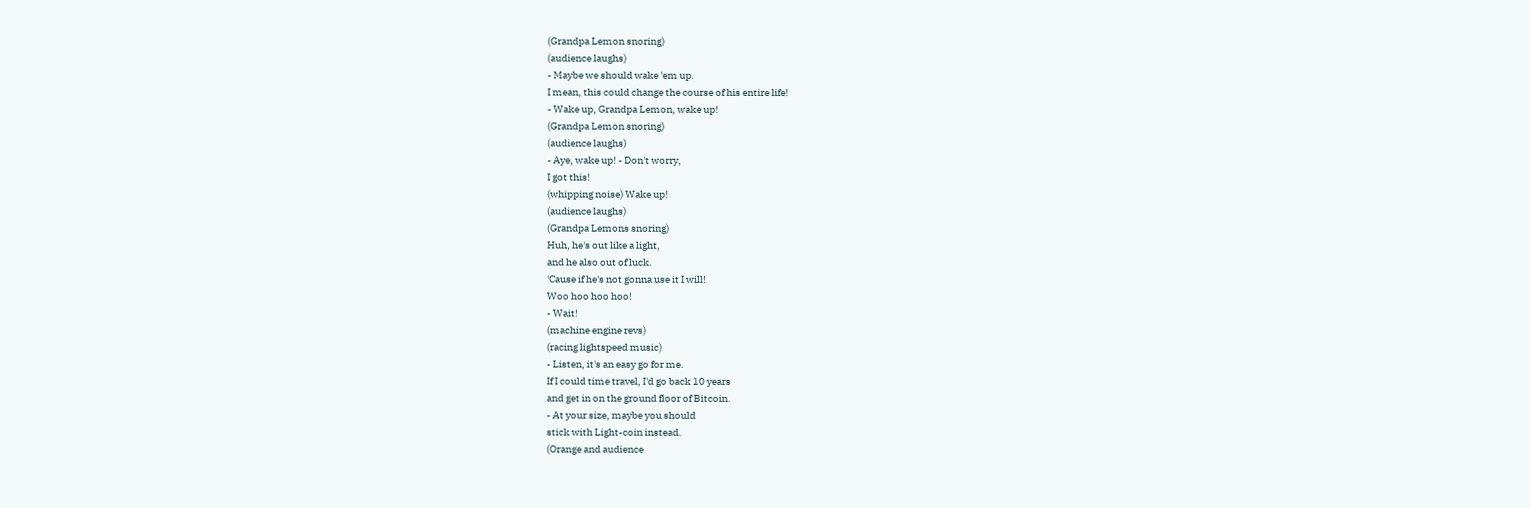(Grandpa Lemon snoring)
(audience laughs)
- Maybe we should wake 'em up.
I mean, this could change the course of his entire life!
- Wake up, Grandpa Lemon, wake up!
(Grandpa Lemon snoring)
(audience laughs)
- Aye, wake up! - Don't worry,
I got this!
(whipping noise) Wake up!
(audience laughs)
(Grandpa Lemons snoring)
Huh, he's out like a light,
and he also out of luck.
'Cause if he's not gonna use it I will!
Woo hoo hoo hoo!
- Wait!
(machine engine revs)
(racing lightspeed music)
- Listen, it's an easy go for me.
If I could time travel, I'd go back 10 years
and get in on the ground floor of Bitcoin.
- At your size, maybe you should
stick with Light-coin instead.
(Orange and audience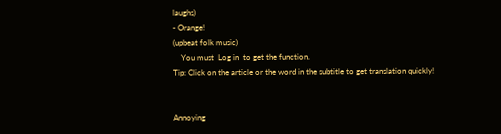laughs)
- Orange!
(upbeat folk music)
    You must  Log in  to get the function.
Tip: Click on the article or the word in the subtitle to get translation quickly!


Annoying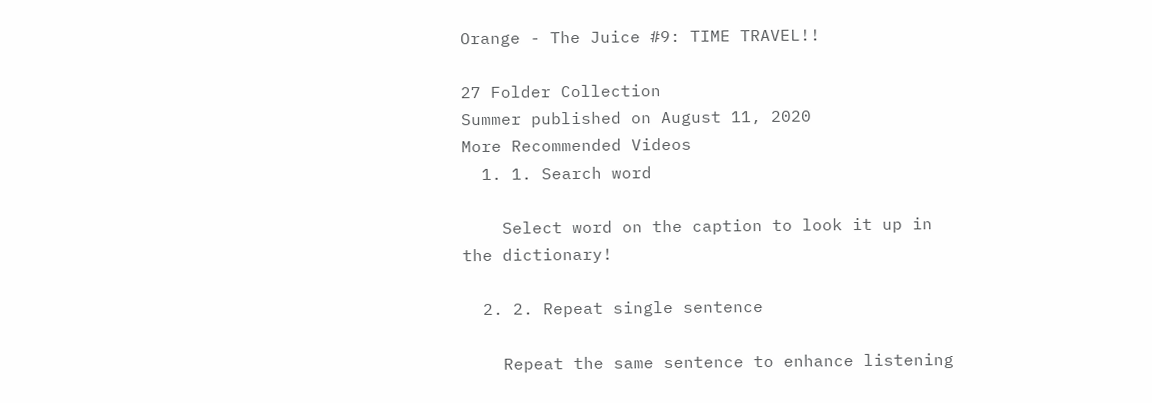Orange - The Juice #9: TIME TRAVEL!!

27 Folder Collection
Summer published on August 11, 2020
More Recommended Videos
  1. 1. Search word

    Select word on the caption to look it up in the dictionary!

  2. 2. Repeat single sentence

    Repeat the same sentence to enhance listening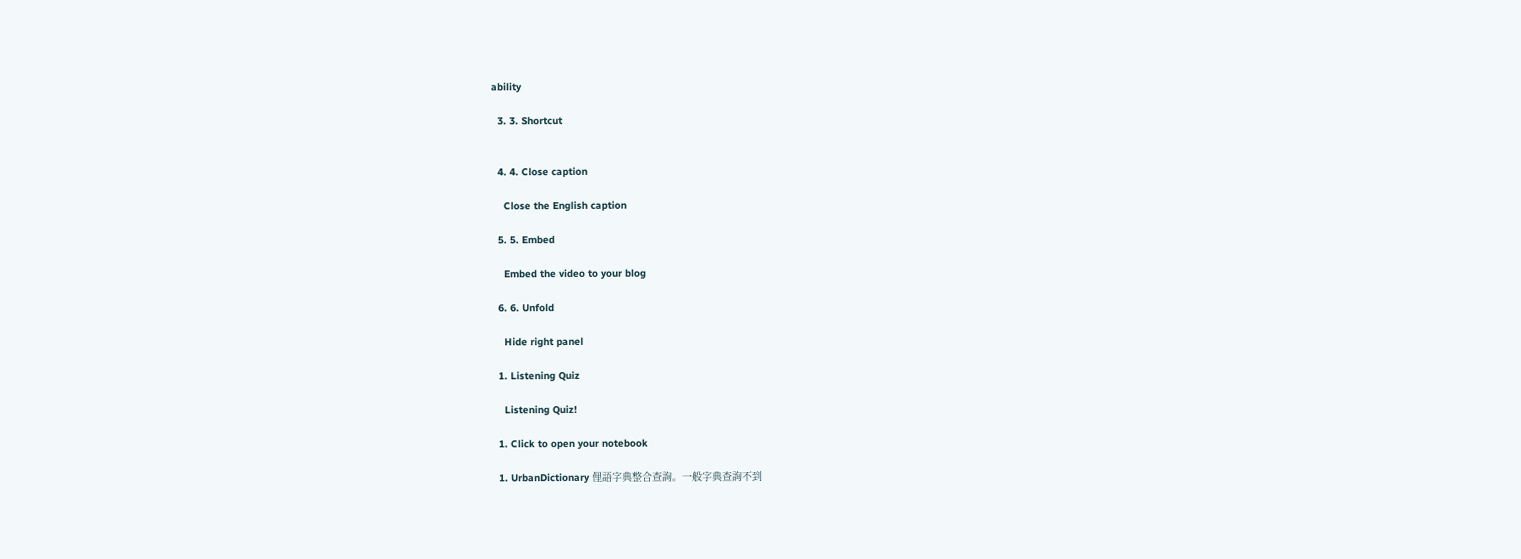ability

  3. 3. Shortcut


  4. 4. Close caption

    Close the English caption

  5. 5. Embed

    Embed the video to your blog

  6. 6. Unfold

    Hide right panel

  1. Listening Quiz

    Listening Quiz!

  1. Click to open your notebook

  1. UrbanDictionary 俚語字典整合查詢。一般字典查詢不到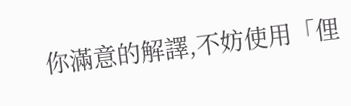你滿意的解譯,不妨使用「俚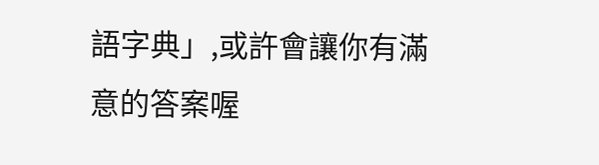語字典」,或許會讓你有滿意的答案喔